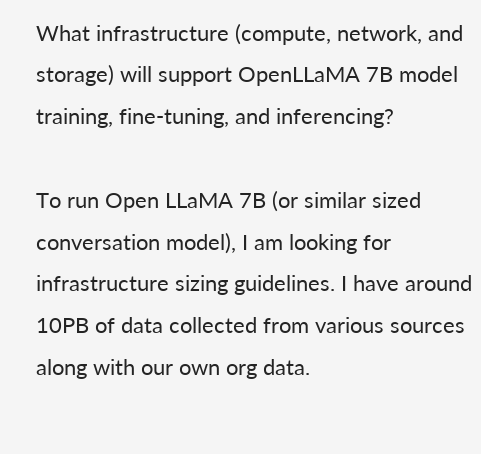What infrastructure (compute, network, and storage) will support OpenLLaMA 7B model training, fine-tuning, and inferencing?

To run Open LLaMA 7B (or similar sized conversation model), I am looking for infrastructure sizing guidelines. I have around 10PB of data collected from various sources along with our own org data.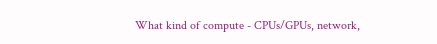What kind of compute - CPUs/GPUs, network,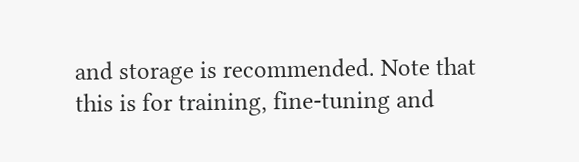and storage is recommended. Note that this is for training, fine-tuning and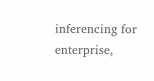inferencing for enterprise,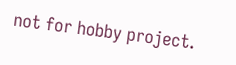not for hobby project.